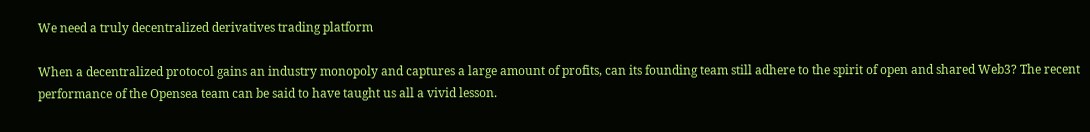We need a truly decentralized derivatives trading platform

When a decentralized protocol gains an industry monopoly and captures a large amount of profits, can its founding team still adhere to the spirit of open and shared Web3? The recent performance of the Opensea team can be said to have taught us all a vivid lesson.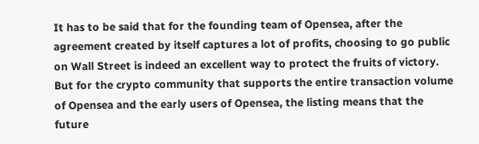It has to be said that for the founding team of Opensea, after the agreement created by itself captures a lot of profits, choosing to go public on Wall Street is indeed an excellent way to protect the fruits of victory. But for the crypto community that supports the entire transaction volume of Opensea and the early users of Opensea, the listing means that the future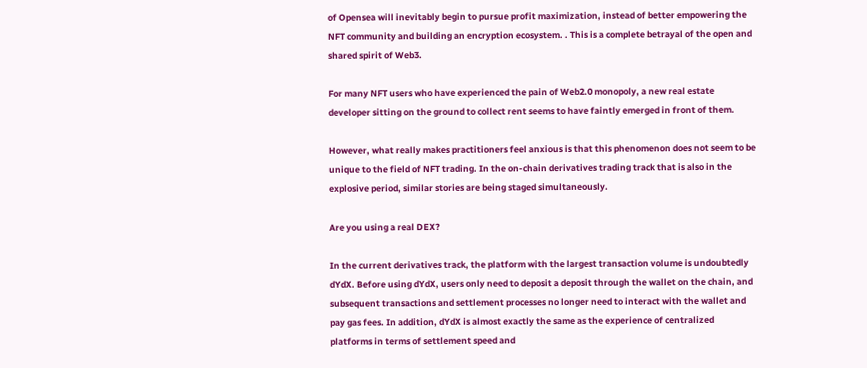of Opensea will inevitably begin to pursue profit maximization, instead of better empowering the NFT community and building an encryption ecosystem. . This is a complete betrayal of the open and shared spirit of Web3.

For many NFT users who have experienced the pain of Web2.0 monopoly, a new real estate developer sitting on the ground to collect rent seems to have faintly emerged in front of them.

However, what really makes practitioners feel anxious is that this phenomenon does not seem to be unique to the field of NFT trading. In the on-chain derivatives trading track that is also in the explosive period, similar stories are being staged simultaneously.

Are you using a real DEX?

In the current derivatives track, the platform with the largest transaction volume is undoubtedly dYdX. Before using dYdX, users only need to deposit a deposit through the wallet on the chain, and subsequent transactions and settlement processes no longer need to interact with the wallet and pay gas fees. In addition, dYdX is almost exactly the same as the experience of centralized platforms in terms of settlement speed and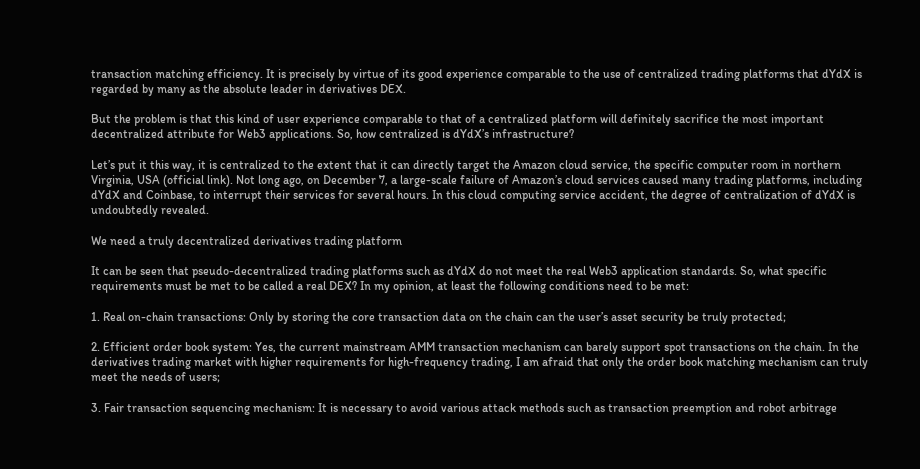transaction matching efficiency. It is precisely by virtue of its good experience comparable to the use of centralized trading platforms that dYdX is regarded by many as the absolute leader in derivatives DEX.

But the problem is that this kind of user experience comparable to that of a centralized platform will definitely sacrifice the most important decentralized attribute for Web3 applications. So, how centralized is dYdX’s infrastructure?

Let’s put it this way, it is centralized to the extent that it can directly target the Amazon cloud service, the specific computer room in northern Virginia, USA (official link). Not long ago, on December 7, a large-scale failure of Amazon’s cloud services caused many trading platforms, including dYdX and Coinbase, to interrupt their services for several hours. In this cloud computing service accident, the degree of centralization of dYdX is undoubtedly revealed.

We need a truly decentralized derivatives trading platform

It can be seen that pseudo-decentralized trading platforms such as dYdX do not meet the real Web3 application standards. So, what specific requirements must be met to be called a real DEX? In my opinion, at least the following conditions need to be met:

1. Real on-chain transactions: Only by storing the core transaction data on the chain can the user’s asset security be truly protected;

2. Efficient order book system: Yes, the current mainstream AMM transaction mechanism can barely support spot transactions on the chain. In the derivatives trading market with higher requirements for high-frequency trading, I am afraid that only the order book matching mechanism can truly meet the needs of users;

3. Fair transaction sequencing mechanism: It is necessary to avoid various attack methods such as transaction preemption and robot arbitrage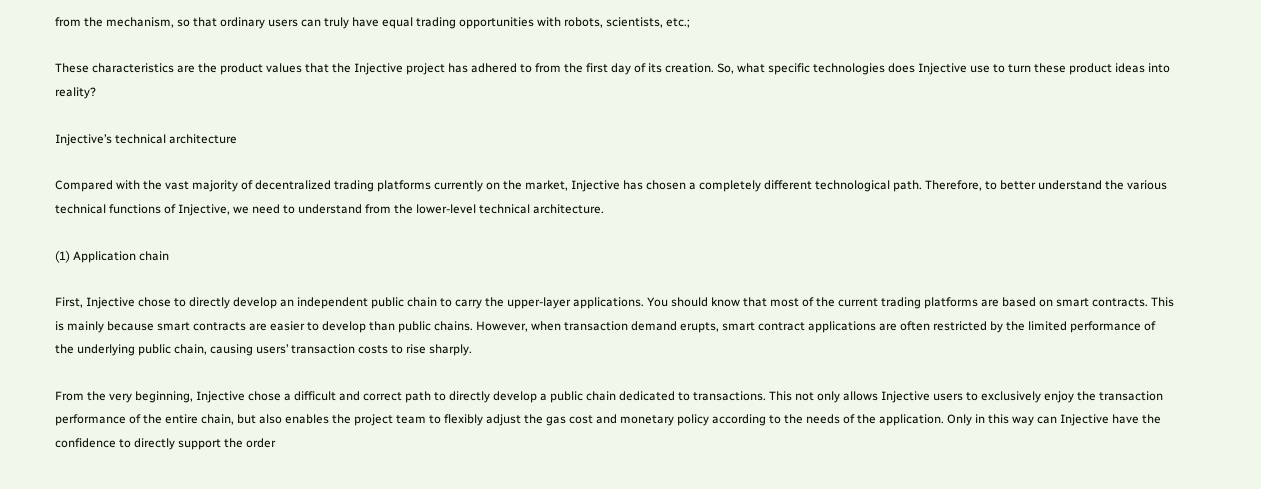from the mechanism, so that ordinary users can truly have equal trading opportunities with robots, scientists, etc.;

These characteristics are the product values that the Injective project has adhered to from the first day of its creation. So, what specific technologies does Injective use to turn these product ideas into reality?

Injective’s technical architecture

Compared with the vast majority of decentralized trading platforms currently on the market, Injective has chosen a completely different technological path. Therefore, to better understand the various technical functions of Injective, we need to understand from the lower-level technical architecture.

(1) Application chain

First, Injective chose to directly develop an independent public chain to carry the upper-layer applications. You should know that most of the current trading platforms are based on smart contracts. This is mainly because smart contracts are easier to develop than public chains. However, when transaction demand erupts, smart contract applications are often restricted by the limited performance of the underlying public chain, causing users’ transaction costs to rise sharply.

From the very beginning, Injective chose a difficult and correct path to directly develop a public chain dedicated to transactions. This not only allows Injective users to exclusively enjoy the transaction performance of the entire chain, but also enables the project team to flexibly adjust the gas cost and monetary policy according to the needs of the application. Only in this way can Injective have the confidence to directly support the order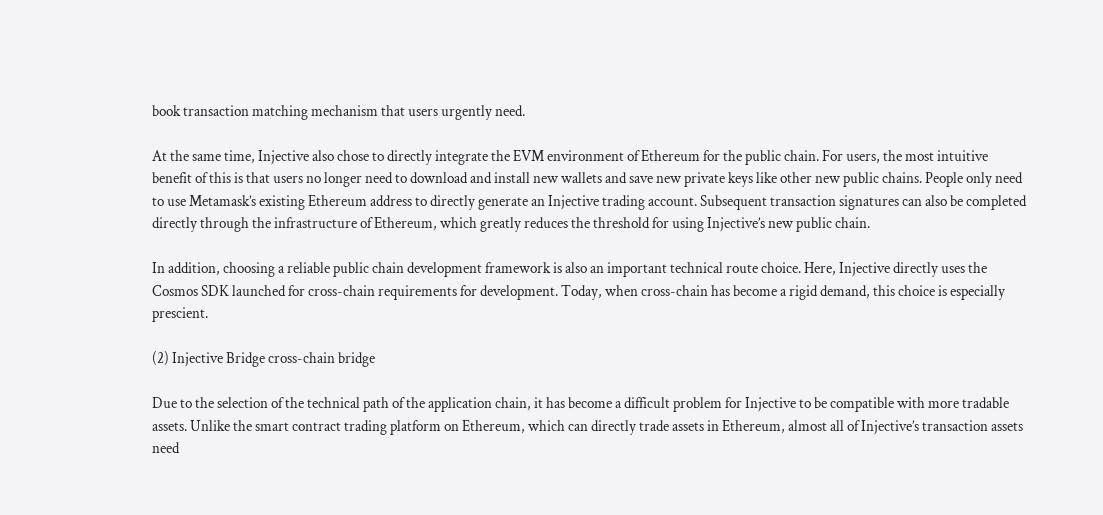book transaction matching mechanism that users urgently need.

At the same time, Injective also chose to directly integrate the EVM environment of Ethereum for the public chain. For users, the most intuitive benefit of this is that users no longer need to download and install new wallets and save new private keys like other new public chains. People only need to use Metamask’s existing Ethereum address to directly generate an Injective trading account. Subsequent transaction signatures can also be completed directly through the infrastructure of Ethereum, which greatly reduces the threshold for using Injective’s new public chain.

In addition, choosing a reliable public chain development framework is also an important technical route choice. Here, Injective directly uses the Cosmos SDK launched for cross-chain requirements for development. Today, when cross-chain has become a rigid demand, this choice is especially prescient.

(2) Injective Bridge cross-chain bridge

Due to the selection of the technical path of the application chain, it has become a difficult problem for Injective to be compatible with more tradable assets. Unlike the smart contract trading platform on Ethereum, which can directly trade assets in Ethereum, almost all of Injective’s transaction assets need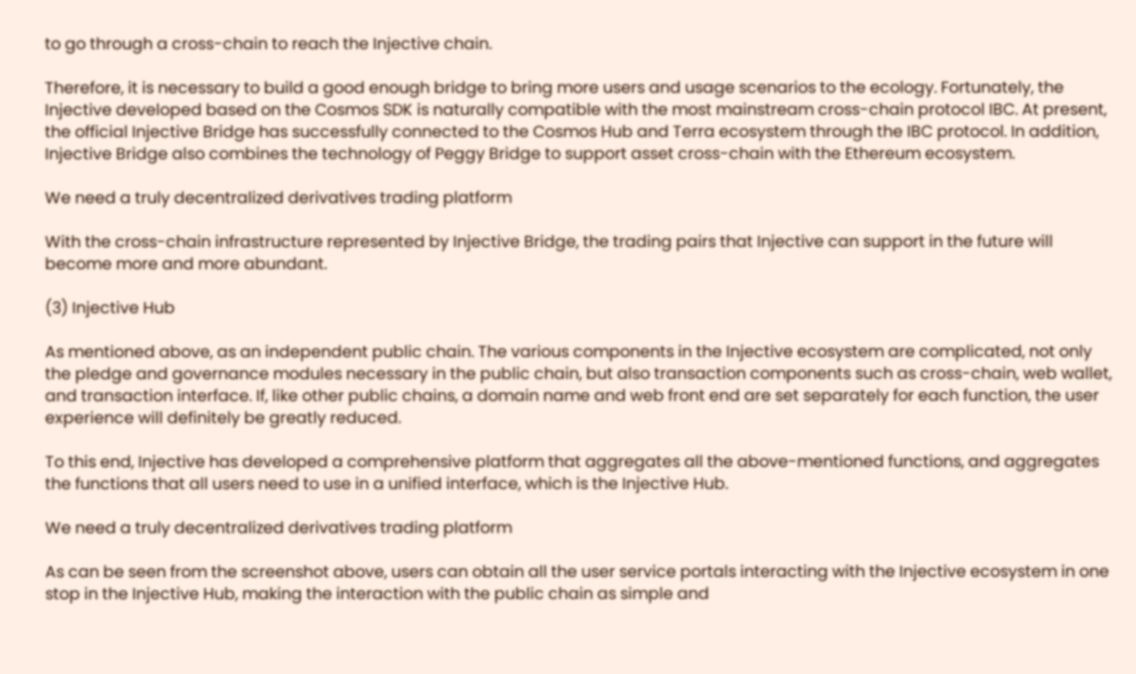to go through a cross-chain to reach the Injective chain.

Therefore, it is necessary to build a good enough bridge to bring more users and usage scenarios to the ecology. Fortunately, the Injective developed based on the Cosmos SDK is naturally compatible with the most mainstream cross-chain protocol IBC. At present, the official Injective Bridge has successfully connected to the Cosmos Hub and Terra ecosystem through the IBC protocol. In addition, Injective Bridge also combines the technology of Peggy Bridge to support asset cross-chain with the Ethereum ecosystem.

We need a truly decentralized derivatives trading platform

With the cross-chain infrastructure represented by Injective Bridge, the trading pairs that Injective can support in the future will become more and more abundant.

(3) Injective Hub

As mentioned above, as an independent public chain. The various components in the Injective ecosystem are complicated, not only the pledge and governance modules necessary in the public chain, but also transaction components such as cross-chain, web wallet, and transaction interface. If, like other public chains, a domain name and web front end are set separately for each function, the user experience will definitely be greatly reduced.

To this end, Injective has developed a comprehensive platform that aggregates all the above-mentioned functions, and aggregates the functions that all users need to use in a unified interface, which is the Injective Hub.

We need a truly decentralized derivatives trading platform

As can be seen from the screenshot above, users can obtain all the user service portals interacting with the Injective ecosystem in one stop in the Injective Hub, making the interaction with the public chain as simple and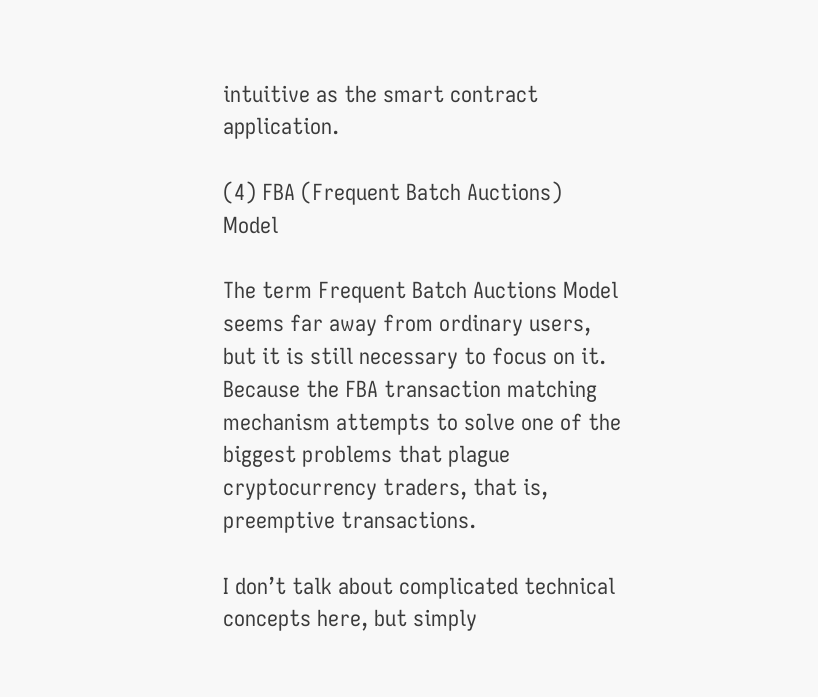intuitive as the smart contract application.

(4) FBA (Frequent Batch Auctions) Model

The term Frequent Batch Auctions Model seems far away from ordinary users, but it is still necessary to focus on it. Because the FBA transaction matching mechanism attempts to solve one of the biggest problems that plague cryptocurrency traders, that is, preemptive transactions.

I don’t talk about complicated technical concepts here, but simply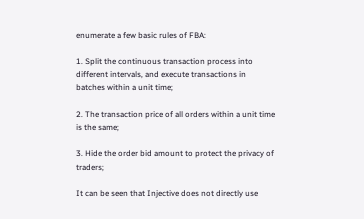enumerate a few basic rules of FBA:

1. Split the continuous transaction process into different intervals, and execute transactions in batches within a unit time;

2. The transaction price of all orders within a unit time is the same;

3. Hide the order bid amount to protect the privacy of traders;

It can be seen that Injective does not directly use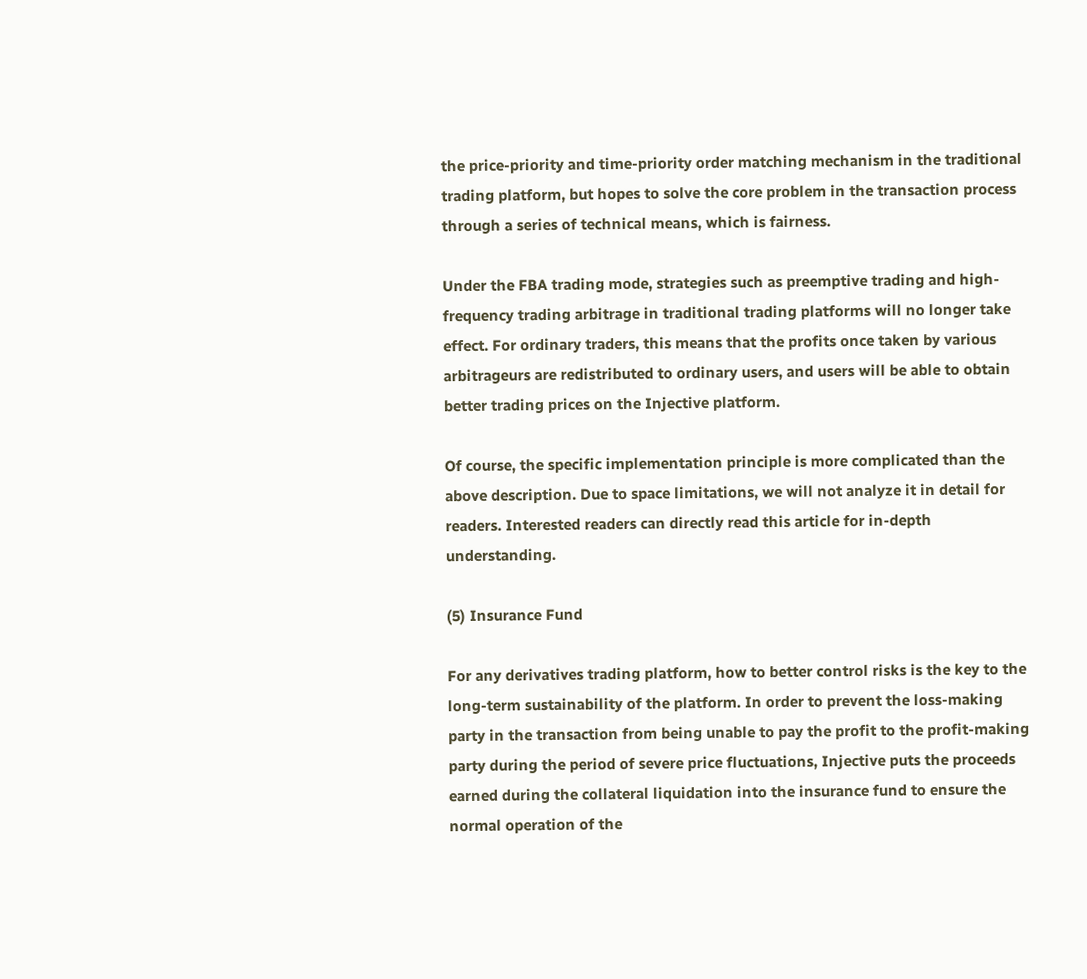the price-priority and time-priority order matching mechanism in the traditional trading platform, but hopes to solve the core problem in the transaction process through a series of technical means, which is fairness.

Under the FBA trading mode, strategies such as preemptive trading and high-frequency trading arbitrage in traditional trading platforms will no longer take effect. For ordinary traders, this means that the profits once taken by various arbitrageurs are redistributed to ordinary users, and users will be able to obtain better trading prices on the Injective platform.

Of course, the specific implementation principle is more complicated than the above description. Due to space limitations, we will not analyze it in detail for readers. Interested readers can directly read this article for in-depth understanding.

(5) Insurance Fund

For any derivatives trading platform, how to better control risks is the key to the long-term sustainability of the platform. In order to prevent the loss-making party in the transaction from being unable to pay the profit to the profit-making party during the period of severe price fluctuations, Injective puts the proceeds earned during the collateral liquidation into the insurance fund to ensure the normal operation of the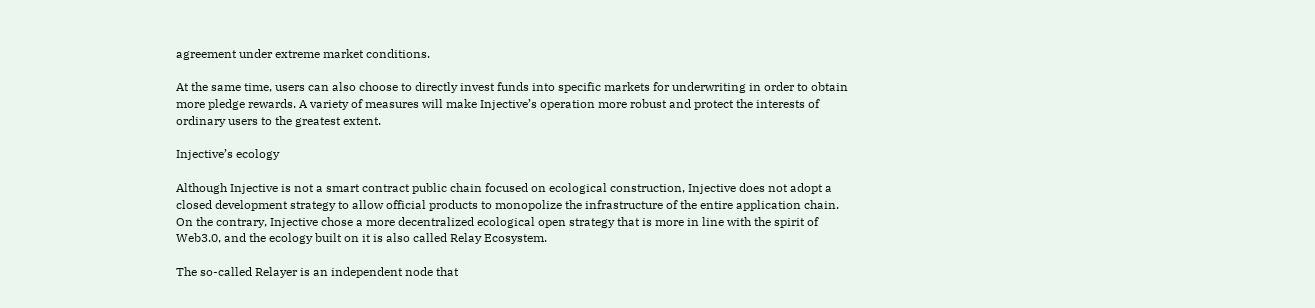agreement under extreme market conditions.

At the same time, users can also choose to directly invest funds into specific markets for underwriting in order to obtain more pledge rewards. A variety of measures will make Injective’s operation more robust and protect the interests of ordinary users to the greatest extent.

Injective’s ecology

Although Injective is not a smart contract public chain focused on ecological construction, Injective does not adopt a closed development strategy to allow official products to monopolize the infrastructure of the entire application chain. On the contrary, Injective chose a more decentralized ecological open strategy that is more in line with the spirit of Web3.0, and the ecology built on it is also called Relay Ecosystem.

The so-called Relayer is an independent node that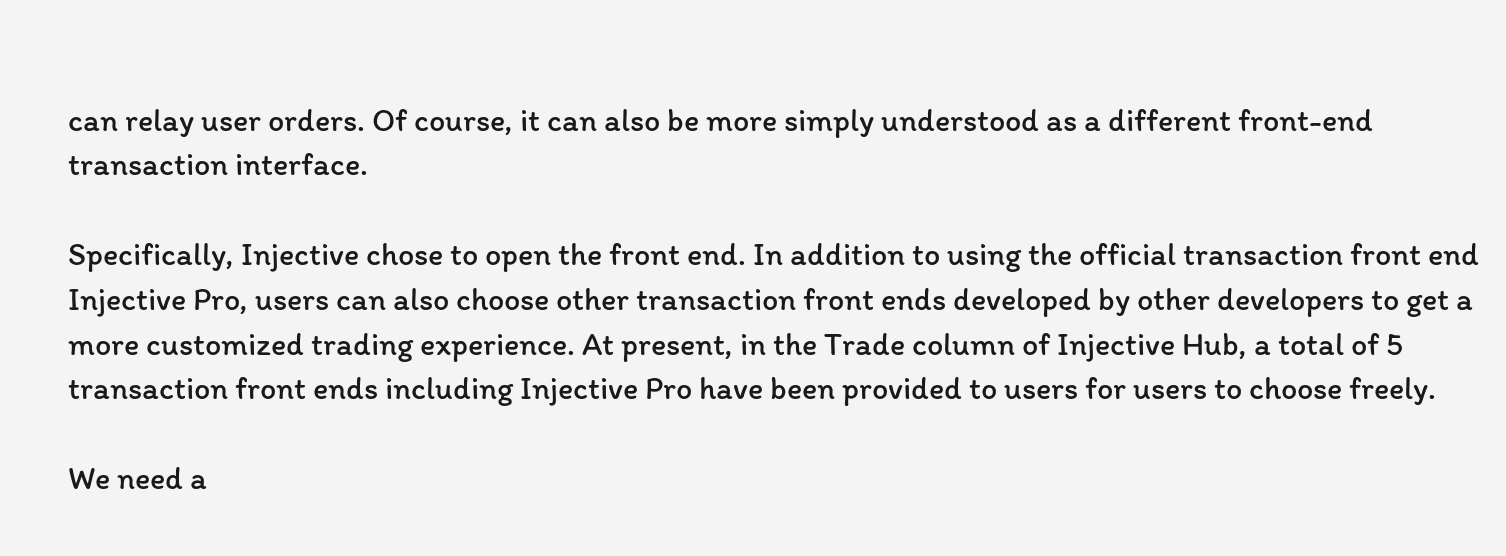can relay user orders. Of course, it can also be more simply understood as a different front-end transaction interface.

Specifically, Injective chose to open the front end. In addition to using the official transaction front end Injective Pro, users can also choose other transaction front ends developed by other developers to get a more customized trading experience. At present, in the Trade column of Injective Hub, a total of 5 transaction front ends including Injective Pro have been provided to users for users to choose freely.

We need a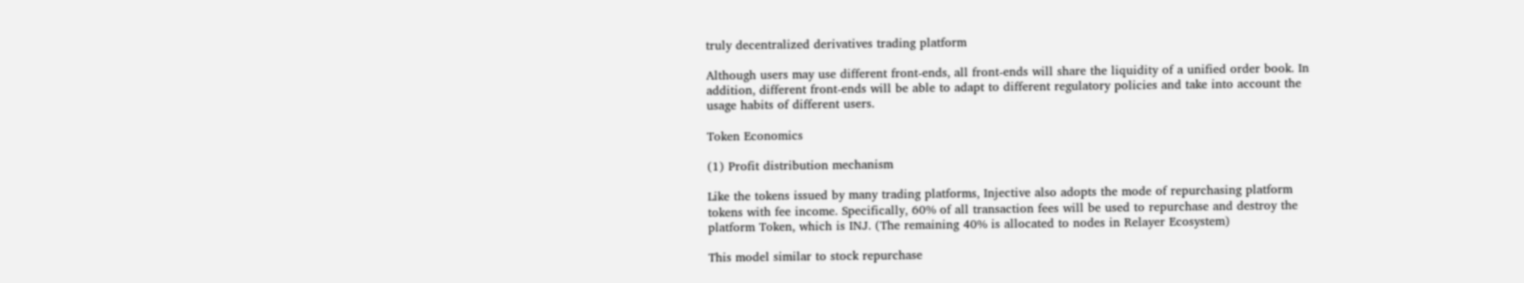truly decentralized derivatives trading platform

Although users may use different front-ends, all front-ends will share the liquidity of a unified order book. In addition, different front-ends will be able to adapt to different regulatory policies and take into account the usage habits of different users.

Token Economics

(1) Profit distribution mechanism

Like the tokens issued by many trading platforms, Injective also adopts the mode of repurchasing platform tokens with fee income. Specifically, 60% of all transaction fees will be used to repurchase and destroy the platform Token, which is INJ. (The remaining 40% is allocated to nodes in Relayer Ecosystem)

This model similar to stock repurchase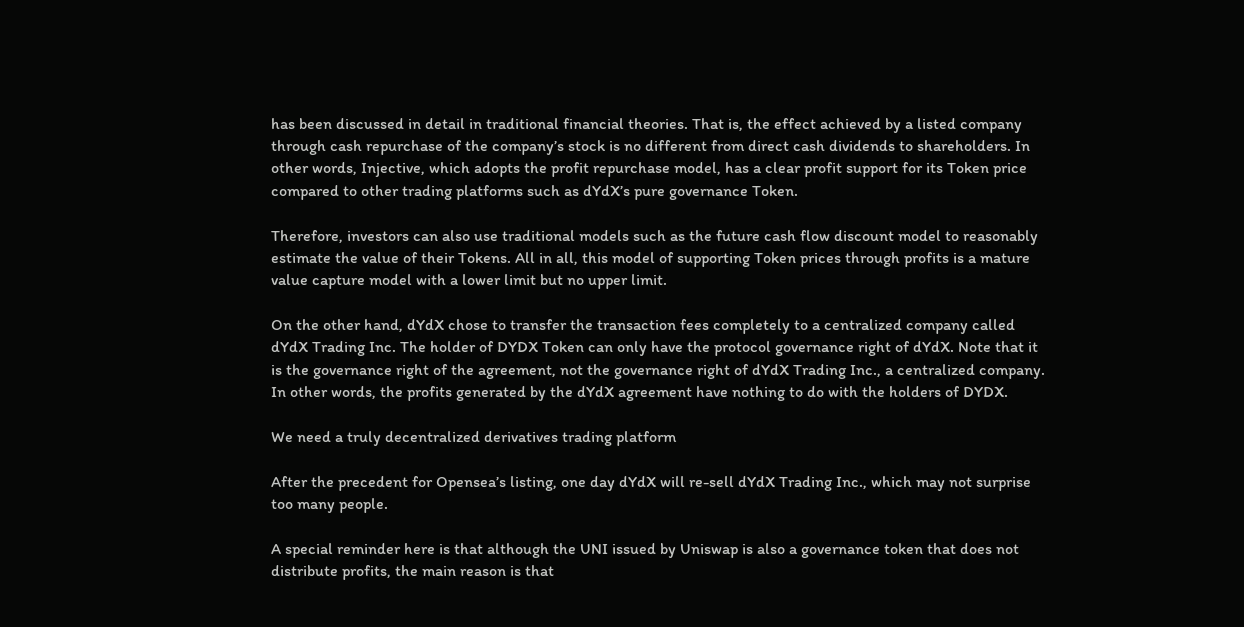has been discussed in detail in traditional financial theories. That is, the effect achieved by a listed company through cash repurchase of the company’s stock is no different from direct cash dividends to shareholders. In other words, Injective, which adopts the profit repurchase model, has a clear profit support for its Token price compared to other trading platforms such as dYdX’s pure governance Token.

Therefore, investors can also use traditional models such as the future cash flow discount model to reasonably estimate the value of their Tokens. All in all, this model of supporting Token prices through profits is a mature value capture model with a lower limit but no upper limit.

On the other hand, dYdX chose to transfer the transaction fees completely to a centralized company called dYdX Trading Inc. The holder of DYDX Token can only have the protocol governance right of dYdX. Note that it is the governance right of the agreement, not the governance right of dYdX Trading Inc., a centralized company. In other words, the profits generated by the dYdX agreement have nothing to do with the holders of DYDX.

We need a truly decentralized derivatives trading platform

After the precedent for Opensea’s listing, one day dYdX will re-sell dYdX Trading Inc., which may not surprise too many people.

A special reminder here is that although the UNI issued by Uniswap is also a governance token that does not distribute profits, the main reason is that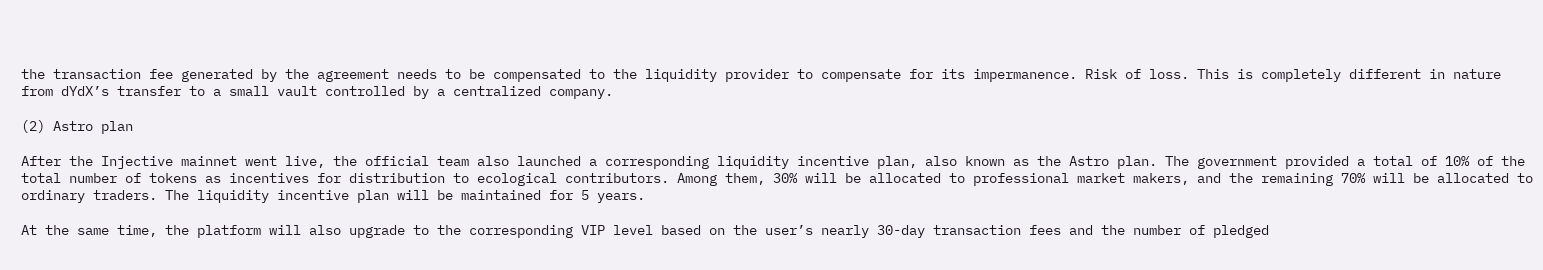the transaction fee generated by the agreement needs to be compensated to the liquidity provider to compensate for its impermanence. Risk of loss. This is completely different in nature from dYdX’s transfer to a small vault controlled by a centralized company.

(2) Astro plan

After the Injective mainnet went live, the official team also launched a corresponding liquidity incentive plan, also known as the Astro plan. The government provided a total of 10% of the total number of tokens as incentives for distribution to ecological contributors. Among them, 30% will be allocated to professional market makers, and the remaining 70% will be allocated to ordinary traders. The liquidity incentive plan will be maintained for 5 years.

At the same time, the platform will also upgrade to the corresponding VIP level based on the user’s nearly 30-day transaction fees and the number of pledged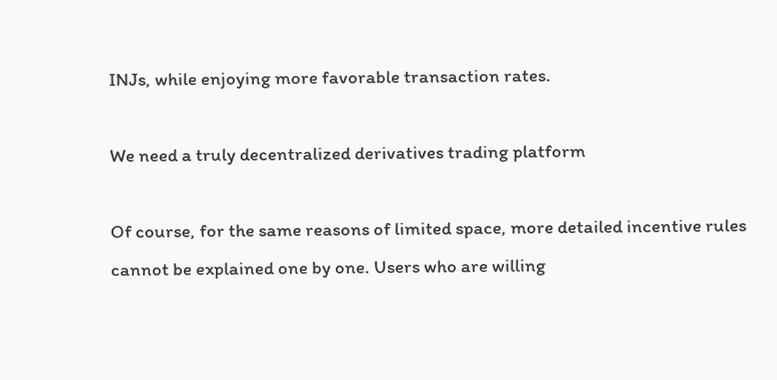INJs, while enjoying more favorable transaction rates.

We need a truly decentralized derivatives trading platform

Of course, for the same reasons of limited space, more detailed incentive rules cannot be explained one by one. Users who are willing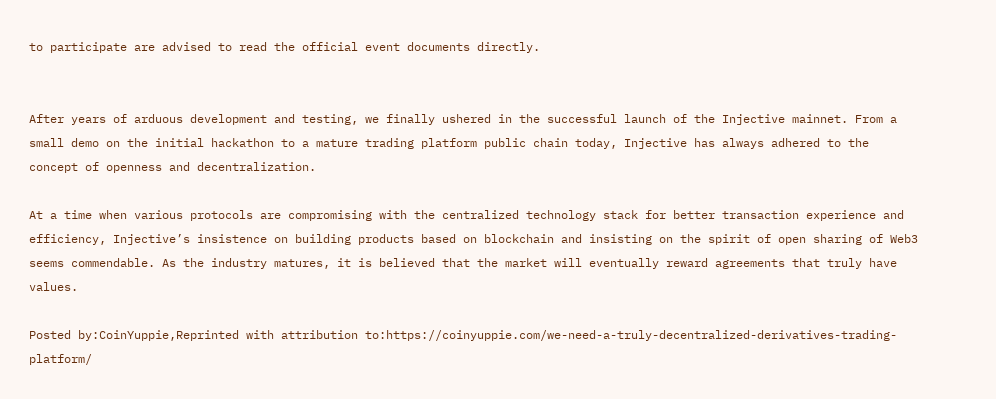to participate are advised to read the official event documents directly.


After years of arduous development and testing, we finally ushered in the successful launch of the Injective mainnet. From a small demo on the initial hackathon to a mature trading platform public chain today, Injective has always adhered to the concept of openness and decentralization.

At a time when various protocols are compromising with the centralized technology stack for better transaction experience and efficiency, Injective’s insistence on building products based on blockchain and insisting on the spirit of open sharing of Web3 seems commendable. As the industry matures, it is believed that the market will eventually reward agreements that truly have values.

Posted by:CoinYuppie,Reprinted with attribution to:https://coinyuppie.com/we-need-a-truly-decentralized-derivatives-trading-platform/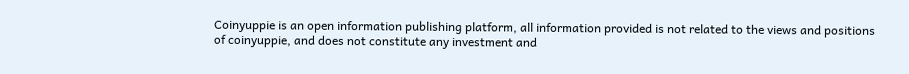Coinyuppie is an open information publishing platform, all information provided is not related to the views and positions of coinyuppie, and does not constitute any investment and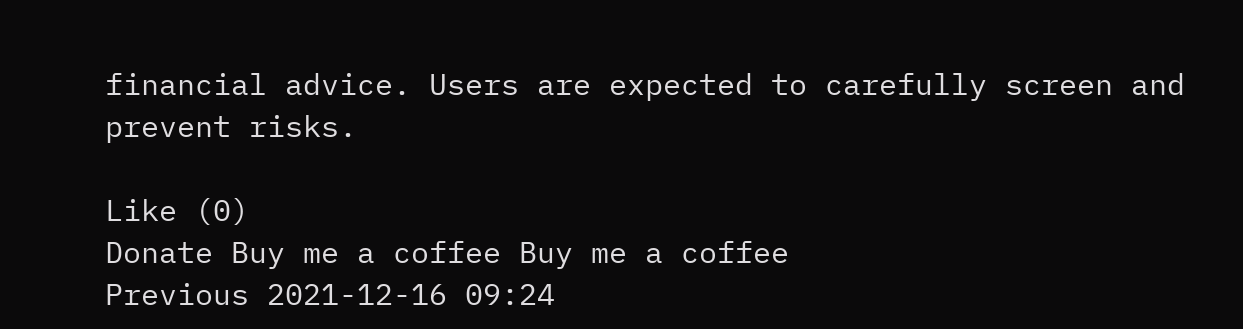financial advice. Users are expected to carefully screen and prevent risks.

Like (0)
Donate Buy me a coffee Buy me a coffee
Previous 2021-12-16 09:24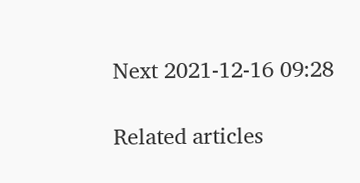Next 2021-12-16 09:28

Related articles